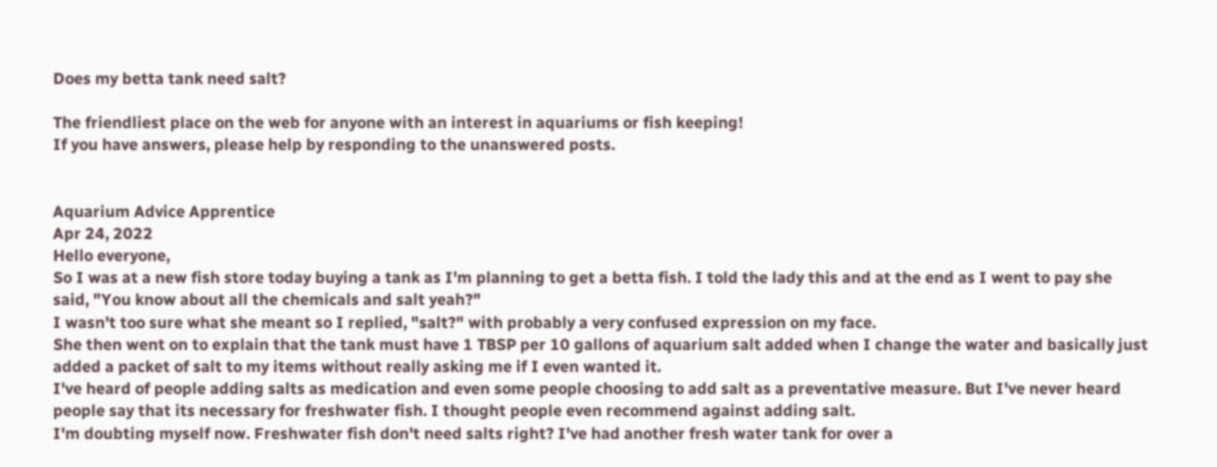Does my betta tank need salt?

The friendliest place on the web for anyone with an interest in aquariums or fish keeping!
If you have answers, please help by responding to the unanswered posts.


Aquarium Advice Apprentice
Apr 24, 2022
Hello everyone,
So I was at a new fish store today buying a tank as I'm planning to get a betta fish. I told the lady this and at the end as I went to pay she said, "You know about all the chemicals and salt yeah?"
I wasn't too sure what she meant so I replied, "salt?" with probably a very confused expression on my face.
She then went on to explain that the tank must have 1 TBSP per 10 gallons of aquarium salt added when I change the water and basically just added a packet of salt to my items without really asking me if I even wanted it.
I've heard of people adding salts as medication and even some people choosing to add salt as a preventative measure. But I've never heard people say that its necessary for freshwater fish. I thought people even recommend against adding salt.
I'm doubting myself now. Freshwater fish don't need salts right? I've had another fresh water tank for over a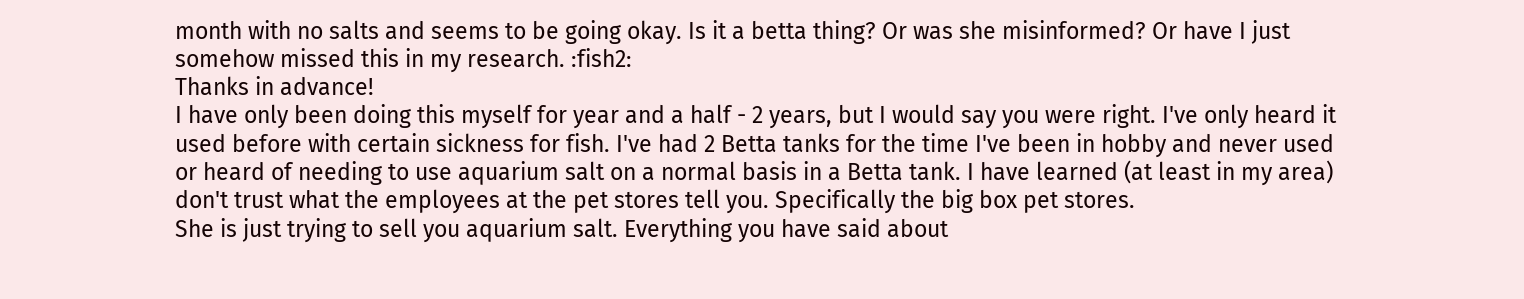month with no salts and seems to be going okay. Is it a betta thing? Or was she misinformed? Or have I just somehow missed this in my research. :fish2:
Thanks in advance!
I have only been doing this myself for year and a half - 2 years, but I would say you were right. I've only heard it used before with certain sickness for fish. I've had 2 Betta tanks for the time I've been in hobby and never used or heard of needing to use aquarium salt on a normal basis in a Betta tank. I have learned (at least in my area) don't trust what the employees at the pet stores tell you. Specifically the big box pet stores.
She is just trying to sell you aquarium salt. Everything you have said about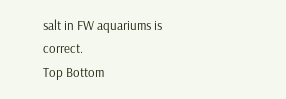salt in FW aquariums is correct.
Top Bottom